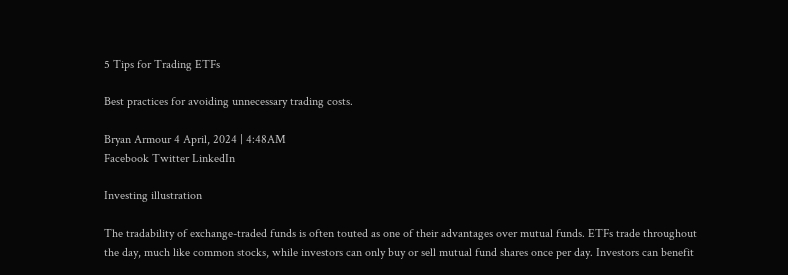5 Tips for Trading ETFs

Best practices for avoiding unnecessary trading costs.

Bryan Armour 4 April, 2024 | 4:48AM
Facebook Twitter LinkedIn

Investing illustration

The tradability of exchange-traded funds is often touted as one of their advantages over mutual funds. ETFs trade throughout the day, much like common stocks, while investors can only buy or sell mutual fund shares once per day. Investors can benefit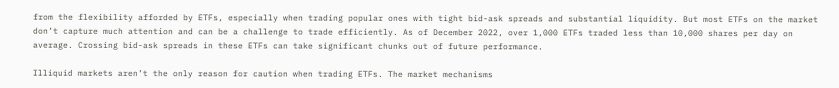from the flexibility afforded by ETFs, especially when trading popular ones with tight bid-ask spreads and substantial liquidity. But most ETFs on the market don’t capture much attention and can be a challenge to trade efficiently. As of December 2022, over 1,000 ETFs traded less than 10,000 shares per day on average. Crossing bid-ask spreads in these ETFs can take significant chunks out of future performance.

Illiquid markets aren’t the only reason for caution when trading ETFs. The market mechanisms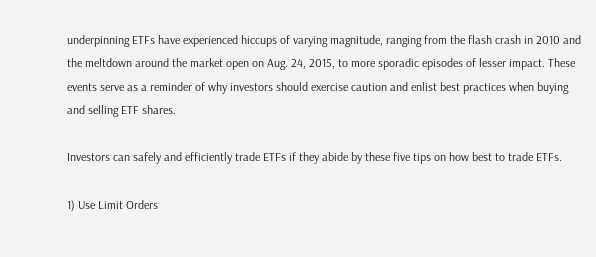underpinning ETFs have experienced hiccups of varying magnitude, ranging from the flash crash in 2010 and the meltdown around the market open on Aug. 24, 2015, to more sporadic episodes of lesser impact. These events serve as a reminder of why investors should exercise caution and enlist best practices when buying and selling ETF shares.

Investors can safely and efficiently trade ETFs if they abide by these five tips on how best to trade ETFs.

1) Use Limit Orders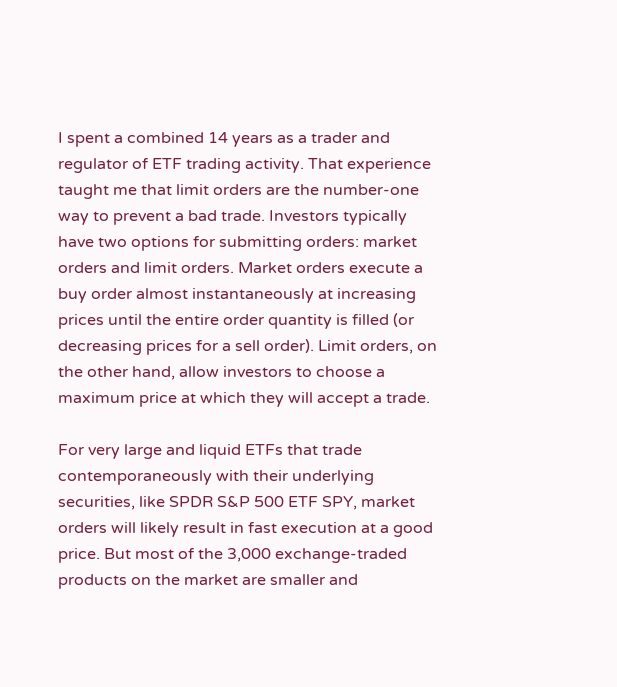I spent a combined 14 years as a trader and regulator of ETF trading activity. That experience taught me that limit orders are the number-one way to prevent a bad trade. Investors typically have two options for submitting orders: market orders and limit orders. Market orders execute a buy order almost instantaneously at increasing prices until the entire order quantity is filled (or decreasing prices for a sell order). Limit orders, on the other hand, allow investors to choose a maximum price at which they will accept a trade.

For very large and liquid ETFs that trade contemporaneously with their underlying securities, like SPDR S&P 500 ETF SPY, market orders will likely result in fast execution at a good price. But most of the 3,000 exchange-traded products on the market are smaller and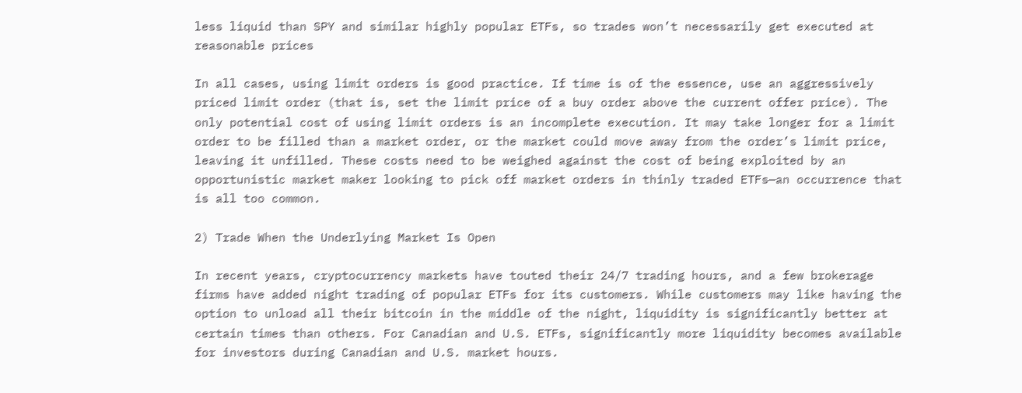less liquid than SPY and similar highly popular ETFs, so trades won’t necessarily get executed at reasonable prices

In all cases, using limit orders is good practice. If time is of the essence, use an aggressively priced limit order (that is, set the limit price of a buy order above the current offer price). The only potential cost of using limit orders is an incomplete execution. It may take longer for a limit order to be filled than a market order, or the market could move away from the order’s limit price, leaving it unfilled. These costs need to be weighed against the cost of being exploited by an opportunistic market maker looking to pick off market orders in thinly traded ETFs—an occurrence that is all too common.

2) Trade When the Underlying Market Is Open

In recent years, cryptocurrency markets have touted their 24/7 trading hours, and a few brokerage firms have added night trading of popular ETFs for its customers. While customers may like having the option to unload all their bitcoin in the middle of the night, liquidity is significantly better at certain times than others. For Canadian and U.S. ETFs, significantly more liquidity becomes available for investors during Canadian and U.S. market hours.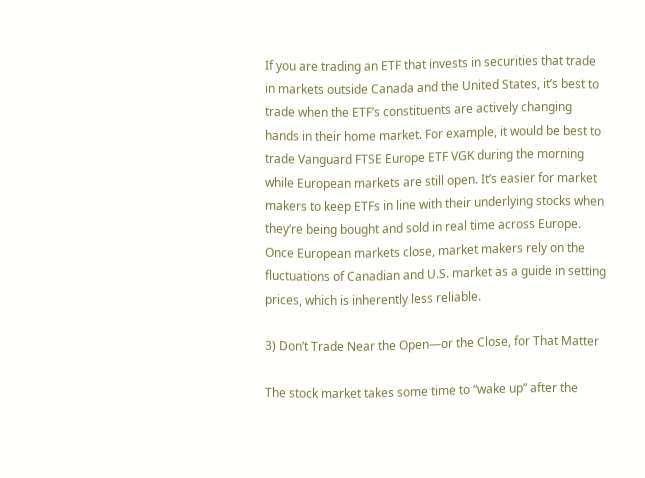If you are trading an ETF that invests in securities that trade in markets outside Canada and the United States, it’s best to trade when the ETF’s constituents are actively changing hands in their home market. For example, it would be best to trade Vanguard FTSE Europe ETF VGK during the morning while European markets are still open. It’s easier for market makers to keep ETFs in line with their underlying stocks when they’re being bought and sold in real time across Europe. Once European markets close, market makers rely on the fluctuations of Canadian and U.S. market as a guide in setting prices, which is inherently less reliable.

3) Don’t Trade Near the Open—or the Close, for That Matter

The stock market takes some time to “wake up” after the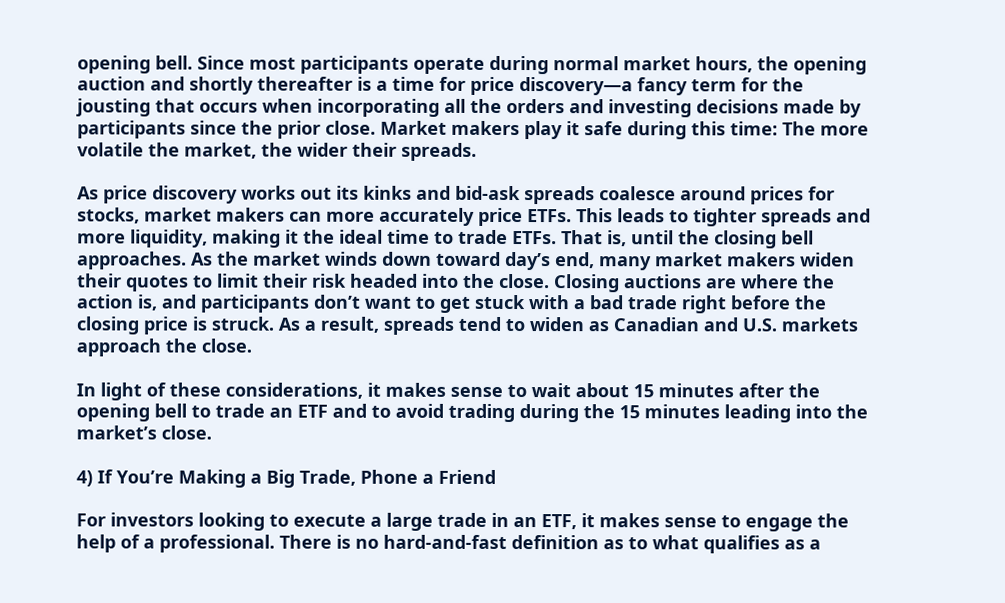opening bell. Since most participants operate during normal market hours, the opening auction and shortly thereafter is a time for price discovery—a fancy term for the jousting that occurs when incorporating all the orders and investing decisions made by participants since the prior close. Market makers play it safe during this time: The more volatile the market, the wider their spreads.

As price discovery works out its kinks and bid-ask spreads coalesce around prices for stocks, market makers can more accurately price ETFs. This leads to tighter spreads and more liquidity, making it the ideal time to trade ETFs. That is, until the closing bell approaches. As the market winds down toward day’s end, many market makers widen their quotes to limit their risk headed into the close. Closing auctions are where the action is, and participants don’t want to get stuck with a bad trade right before the closing price is struck. As a result, spreads tend to widen as Canadian and U.S. markets approach the close.

In light of these considerations, it makes sense to wait about 15 minutes after the opening bell to trade an ETF and to avoid trading during the 15 minutes leading into the market’s close.

4) If You’re Making a Big Trade, Phone a Friend

For investors looking to execute a large trade in an ETF, it makes sense to engage the help of a professional. There is no hard-and-fast definition as to what qualifies as a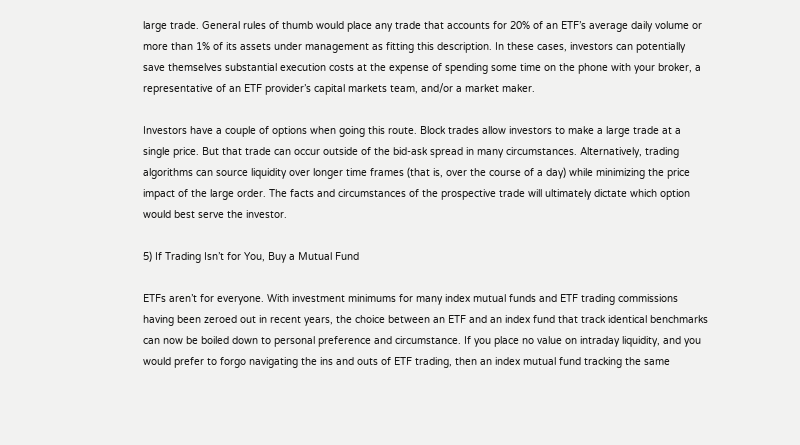large trade. General rules of thumb would place any trade that accounts for 20% of an ETF’s average daily volume or more than 1% of its assets under management as fitting this description. In these cases, investors can potentially save themselves substantial execution costs at the expense of spending some time on the phone with your broker, a representative of an ETF provider’s capital markets team, and/or a market maker.

Investors have a couple of options when going this route. Block trades allow investors to make a large trade at a single price. But that trade can occur outside of the bid-ask spread in many circumstances. Alternatively, trading algorithms can source liquidity over longer time frames (that is, over the course of a day) while minimizing the price impact of the large order. The facts and circumstances of the prospective trade will ultimately dictate which option would best serve the investor.

5) If Trading Isn’t for You, Buy a Mutual Fund

ETFs aren’t for everyone. With investment minimums for many index mutual funds and ETF trading commissions having been zeroed out in recent years, the choice between an ETF and an index fund that track identical benchmarks can now be boiled down to personal preference and circumstance. If you place no value on intraday liquidity, and you would prefer to forgo navigating the ins and outs of ETF trading, then an index mutual fund tracking the same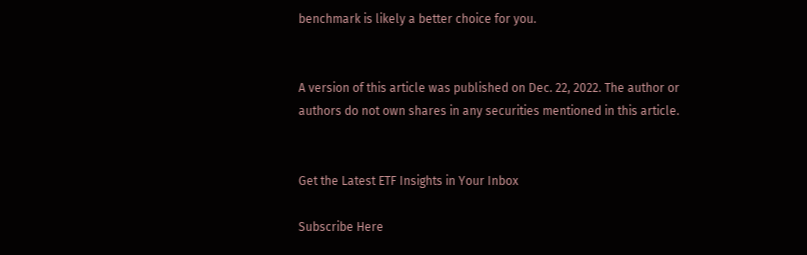benchmark is likely a better choice for you.


A version of this article was published on Dec. 22, 2022. The author or authors do not own shares in any securities mentioned in this article.


Get the Latest ETF Insights in Your Inbox

Subscribe Here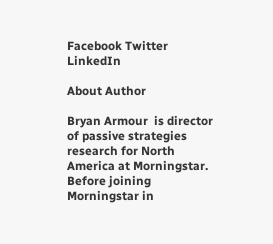Facebook Twitter LinkedIn

About Author

Bryan Armour  is director of passive strategies research for North America at Morningstar. Before joining Morningstar in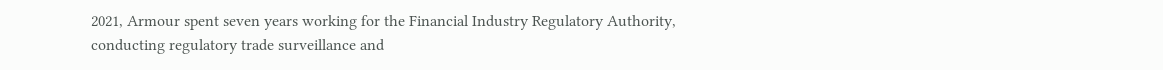2021, Armour spent seven years working for the Financial Industry Regulatory Authority, conducting regulatory trade surveillance and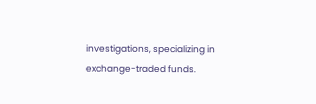investigations, specializing in exchange-traded funds.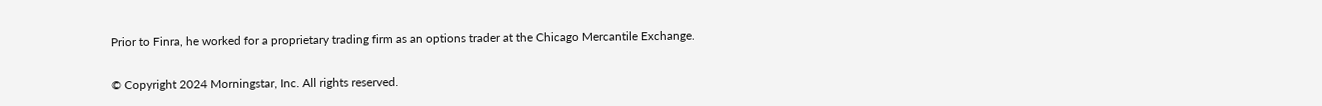Prior to Finra, he worked for a proprietary trading firm as an options trader at the Chicago Mercantile Exchange.

© Copyright 2024 Morningstar, Inc. All rights reserved.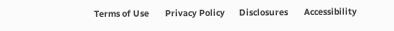Terms of Use        Privacy Policy       Disclosures        Accessibility